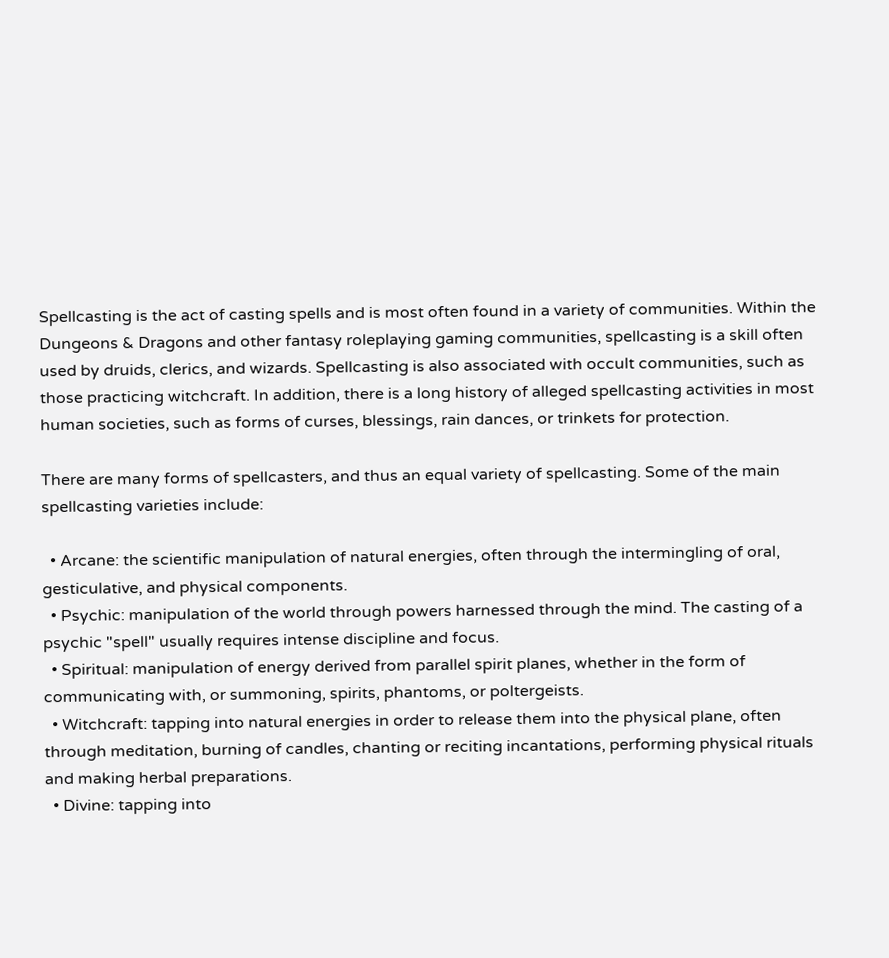Spellcasting is the act of casting spells and is most often found in a variety of communities. Within the Dungeons & Dragons and other fantasy roleplaying gaming communities, spellcasting is a skill often used by druids, clerics, and wizards. Spellcasting is also associated with occult communities, such as those practicing witchcraft. In addition, there is a long history of alleged spellcasting activities in most human societies, such as forms of curses, blessings, rain dances, or trinkets for protection.

There are many forms of spellcasters, and thus an equal variety of spellcasting. Some of the main spellcasting varieties include:

  • Arcane: the scientific manipulation of natural energies, often through the intermingling of oral, gesticulative, and physical components.
  • Psychic: manipulation of the world through powers harnessed through the mind. The casting of a psychic "spell" usually requires intense discipline and focus.
  • Spiritual: manipulation of energy derived from parallel spirit planes, whether in the form of communicating with, or summoning, spirits, phantoms, or poltergeists.
  • Witchcraft: tapping into natural energies in order to release them into the physical plane, often through meditation, burning of candles, chanting or reciting incantations, performing physical rituals and making herbal preparations.
  • Divine: tapping into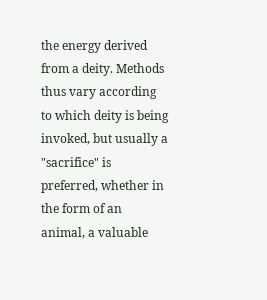the energy derived from a deity. Methods thus vary according to which deity is being invoked, but usually a "sacrifice" is preferred, whether in the form of an animal, a valuable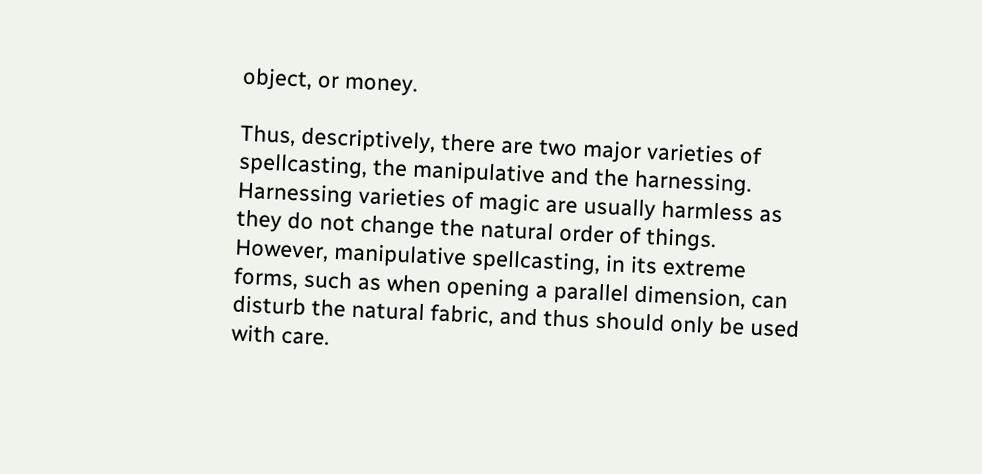object, or money.

Thus, descriptively, there are two major varieties of spellcasting, the manipulative and the harnessing. Harnessing varieties of magic are usually harmless as they do not change the natural order of things. However, manipulative spellcasting, in its extreme forms, such as when opening a parallel dimension, can disturb the natural fabric, and thus should only be used with care.